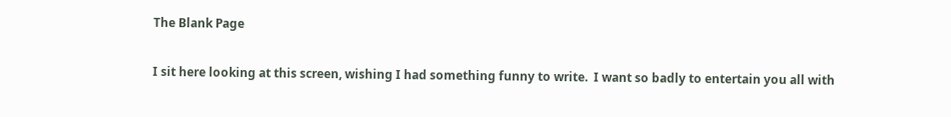The Blank Page

I sit here looking at this screen, wishing I had something funny to write.  I want so badly to entertain you all with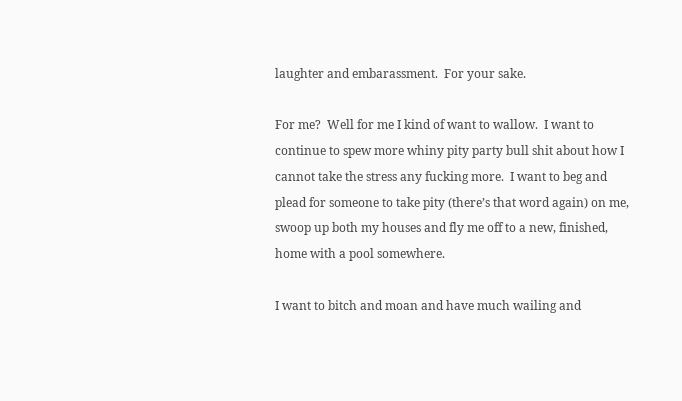laughter and embarassment.  For your sake.

For me?  Well for me I kind of want to wallow.  I want to continue to spew more whiny pity party bull shit about how I cannot take the stress any fucking more.  I want to beg and plead for someone to take pity (there’s that word again) on me, swoop up both my houses and fly me off to a new, finished, home with a pool somewhere.

I want to bitch and moan and have much wailing and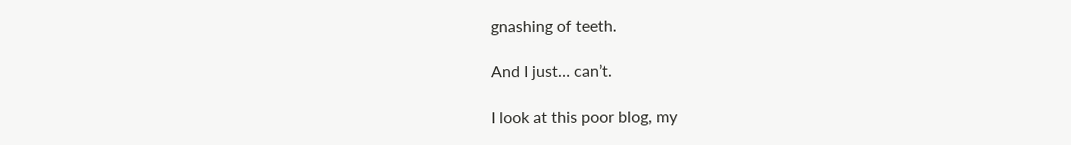gnashing of teeth.

And I just… can’t.

I look at this poor blog, my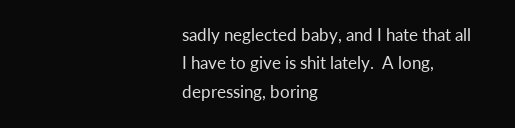sadly neglected baby, and I hate that all I have to give is shit lately.  A long, depressing, boring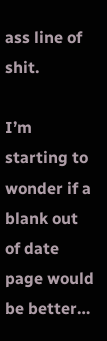ass line of shit.

I’m starting to wonder if a blank out of date page would be better…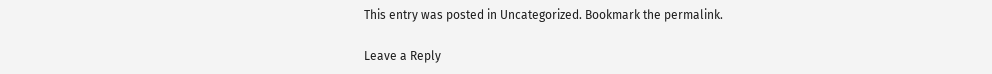This entry was posted in Uncategorized. Bookmark the permalink.

Leave a Reply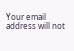Your email address will not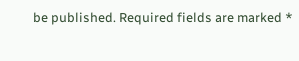be published. Required fields are marked *